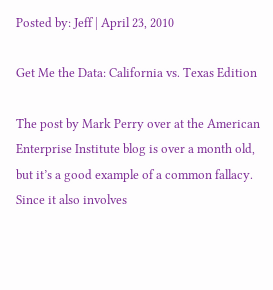Posted by: Jeff | April 23, 2010

Get Me the Data: California vs. Texas Edition

The post by Mark Perry over at the American Enterprise Institute blog is over a month old, but it’s a good example of a common fallacy. Since it also involves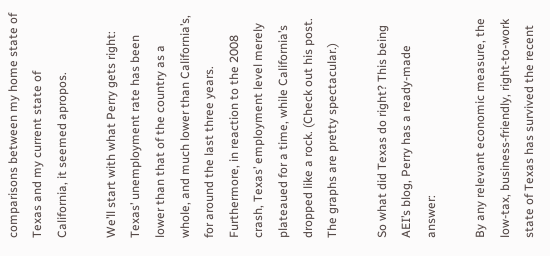comparisons between my home state of Texas and my current state of California, it seemed apropos.

We’ll start with what Perry gets right: Texas’ unemployment rate has been lower than that of the country as a whole, and much lower than California’s, for around the last three years. Furthermore, in reaction to the 2008 crash, Texas’ employment level merely plateaued for a time, while California’s dropped like a rock. (Check out his post. The graphs are pretty spectacular.)

So what did Texas do right? This being AEI’s blog, Perry has a ready-made answer:

By any relevant economic measure, the low-tax, business-friendly, right-to-work state of Texas has survived the recent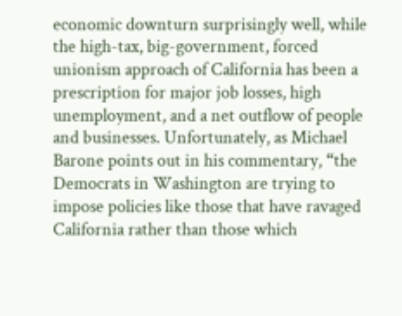economic downturn surprisingly well, while the high-tax, big-government, forced unionism approach of California has been a prescription for major job losses, high unemployment, and a net outflow of people and businesses. Unfortunately, as Michael Barone points out in his commentary, “the Democrats in Washington are trying to impose policies like those that have ravaged California rather than those which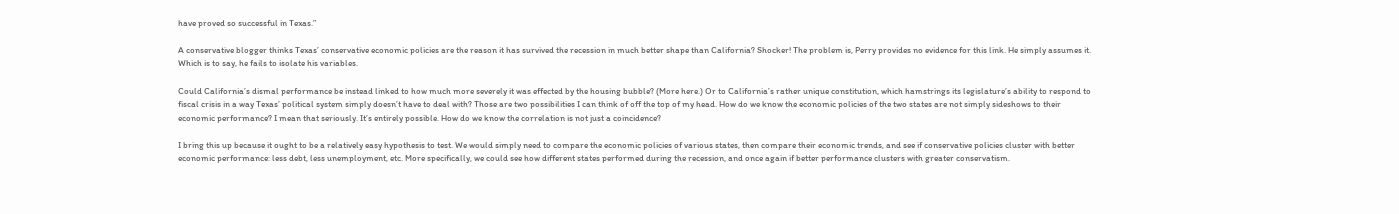have proved so successful in Texas.”

A conservative blogger thinks Texas’ conservative economic policies are the reason it has survived the recession in much better shape than California? Shocker! The problem is, Perry provides no evidence for this link. He simply assumes it. Which is to say, he fails to isolate his variables.

Could California’s dismal performance be instead linked to how much more severely it was effected by the housing bubble? (More here.) Or to California’s rather unique constitution, which hamstrings its legislature’s ability to respond to fiscal crisis in a way Texas’ political system simply doesn’t have to deal with? Those are two possibilities I can think of off the top of my head. How do we know the economic policies of the two states are not simply sideshows to their economic performance? I mean that seriously. It’s entirely possible. How do we know the correlation is not just a coincidence?

I bring this up because it ought to be a relatively easy hypothesis to test. We would simply need to compare the economic policies of various states, then compare their economic trends, and see if conservative policies cluster with better economic performance: less debt, less unemployment, etc. More specifically, we could see how different states performed during the recession, and once again if better performance clusters with greater conservatism.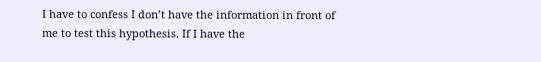I have to confess I don’t have the information in front of me to test this hypothesis. If I have the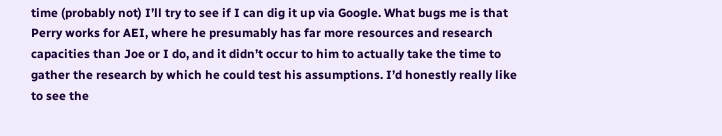time (probably not) I’ll try to see if I can dig it up via Google. What bugs me is that Perry works for AEI, where he presumably has far more resources and research capacities than Joe or I do, and it didn’t occur to him to actually take the time to gather the research by which he could test his assumptions. I’d honestly really like to see the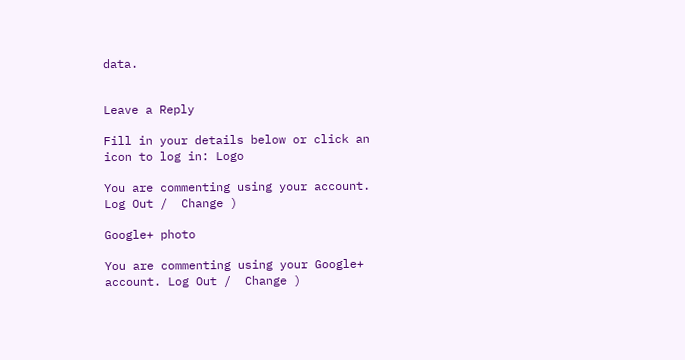data.


Leave a Reply

Fill in your details below or click an icon to log in: Logo

You are commenting using your account. Log Out /  Change )

Google+ photo

You are commenting using your Google+ account. Log Out /  Change )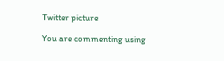Twitter picture

You are commenting using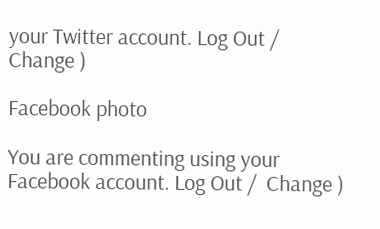your Twitter account. Log Out /  Change )

Facebook photo

You are commenting using your Facebook account. Log Out /  Change )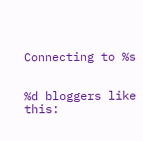Connecting to %s


%d bloggers like this: